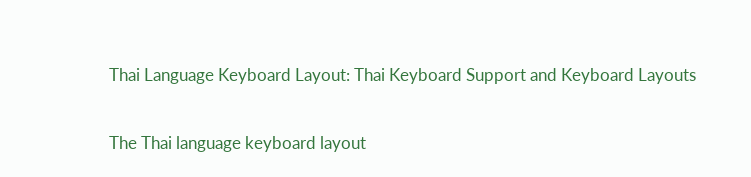Thai Language Keyboard Layout: Thai Keyboard Support and Keyboard Layouts

The Thai language keyboard layout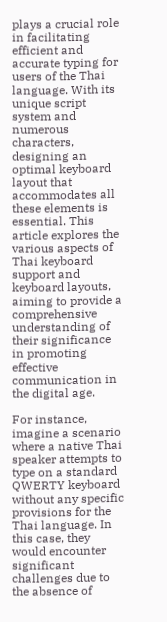plays a crucial role in facilitating efficient and accurate typing for users of the Thai language. With its unique script system and numerous characters, designing an optimal keyboard layout that accommodates all these elements is essential. This article explores the various aspects of Thai keyboard support and keyboard layouts, aiming to provide a comprehensive understanding of their significance in promoting effective communication in the digital age.

For instance, imagine a scenario where a native Thai speaker attempts to type on a standard QWERTY keyboard without any specific provisions for the Thai language. In this case, they would encounter significant challenges due to the absence of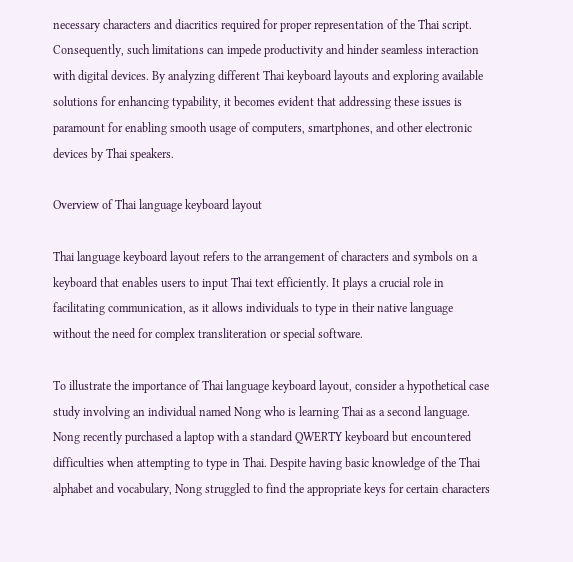necessary characters and diacritics required for proper representation of the Thai script. Consequently, such limitations can impede productivity and hinder seamless interaction with digital devices. By analyzing different Thai keyboard layouts and exploring available solutions for enhancing typability, it becomes evident that addressing these issues is paramount for enabling smooth usage of computers, smartphones, and other electronic devices by Thai speakers.

Overview of Thai language keyboard layout

Thai language keyboard layout refers to the arrangement of characters and symbols on a keyboard that enables users to input Thai text efficiently. It plays a crucial role in facilitating communication, as it allows individuals to type in their native language without the need for complex transliteration or special software.

To illustrate the importance of Thai language keyboard layout, consider a hypothetical case study involving an individual named Nong who is learning Thai as a second language. Nong recently purchased a laptop with a standard QWERTY keyboard but encountered difficulties when attempting to type in Thai. Despite having basic knowledge of the Thai alphabet and vocabulary, Nong struggled to find the appropriate keys for certain characters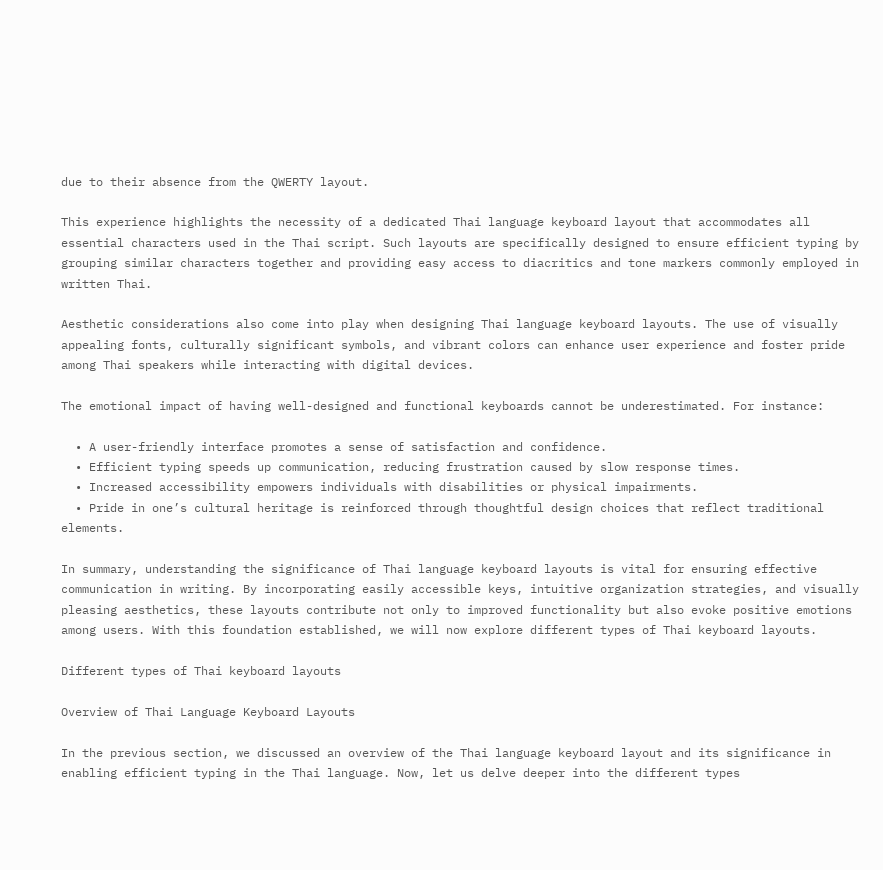due to their absence from the QWERTY layout.

This experience highlights the necessity of a dedicated Thai language keyboard layout that accommodates all essential characters used in the Thai script. Such layouts are specifically designed to ensure efficient typing by grouping similar characters together and providing easy access to diacritics and tone markers commonly employed in written Thai.

Aesthetic considerations also come into play when designing Thai language keyboard layouts. The use of visually appealing fonts, culturally significant symbols, and vibrant colors can enhance user experience and foster pride among Thai speakers while interacting with digital devices.

The emotional impact of having well-designed and functional keyboards cannot be underestimated. For instance:

  • A user-friendly interface promotes a sense of satisfaction and confidence.
  • Efficient typing speeds up communication, reducing frustration caused by slow response times.
  • Increased accessibility empowers individuals with disabilities or physical impairments.
  • Pride in one’s cultural heritage is reinforced through thoughtful design choices that reflect traditional elements.

In summary, understanding the significance of Thai language keyboard layouts is vital for ensuring effective communication in writing. By incorporating easily accessible keys, intuitive organization strategies, and visually pleasing aesthetics, these layouts contribute not only to improved functionality but also evoke positive emotions among users. With this foundation established, we will now explore different types of Thai keyboard layouts.

Different types of Thai keyboard layouts

Overview of Thai Language Keyboard Layouts

In the previous section, we discussed an overview of the Thai language keyboard layout and its significance in enabling efficient typing in the Thai language. Now, let us delve deeper into the different types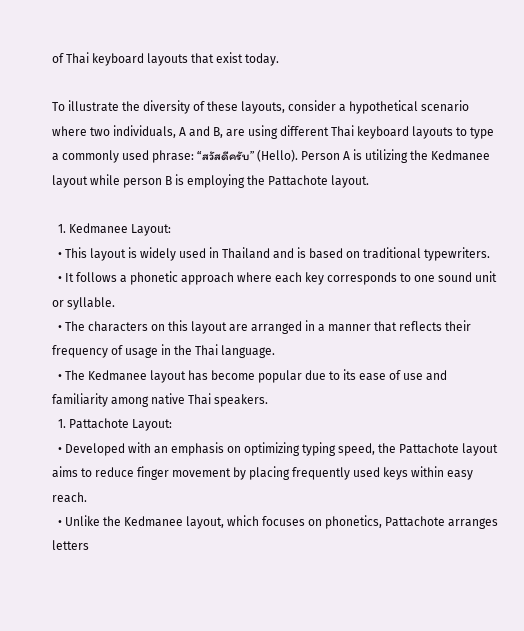of Thai keyboard layouts that exist today.

To illustrate the diversity of these layouts, consider a hypothetical scenario where two individuals, A and B, are using different Thai keyboard layouts to type a commonly used phrase: “สวัสดีครับ” (Hello). Person A is utilizing the Kedmanee layout while person B is employing the Pattachote layout.

  1. Kedmanee Layout:
  • This layout is widely used in Thailand and is based on traditional typewriters.
  • It follows a phonetic approach where each key corresponds to one sound unit or syllable.
  • The characters on this layout are arranged in a manner that reflects their frequency of usage in the Thai language.
  • The Kedmanee layout has become popular due to its ease of use and familiarity among native Thai speakers.
  1. Pattachote Layout:
  • Developed with an emphasis on optimizing typing speed, the Pattachote layout aims to reduce finger movement by placing frequently used keys within easy reach.
  • Unlike the Kedmanee layout, which focuses on phonetics, Pattachote arranges letters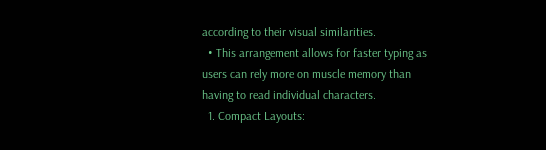according to their visual similarities.
  • This arrangement allows for faster typing as users can rely more on muscle memory than having to read individual characters.
  1. Compact Layouts: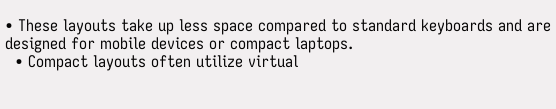• These layouts take up less space compared to standard keyboards and are designed for mobile devices or compact laptops.
  • Compact layouts often utilize virtual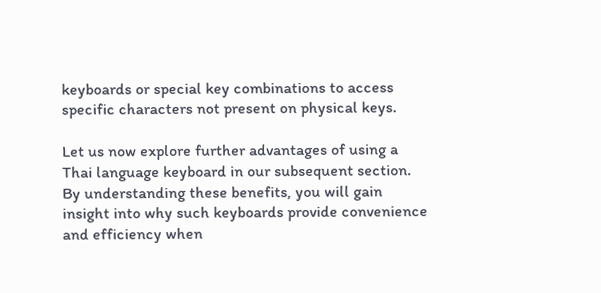keyboards or special key combinations to access specific characters not present on physical keys.

Let us now explore further advantages of using a Thai language keyboard in our subsequent section. By understanding these benefits, you will gain insight into why such keyboards provide convenience and efficiency when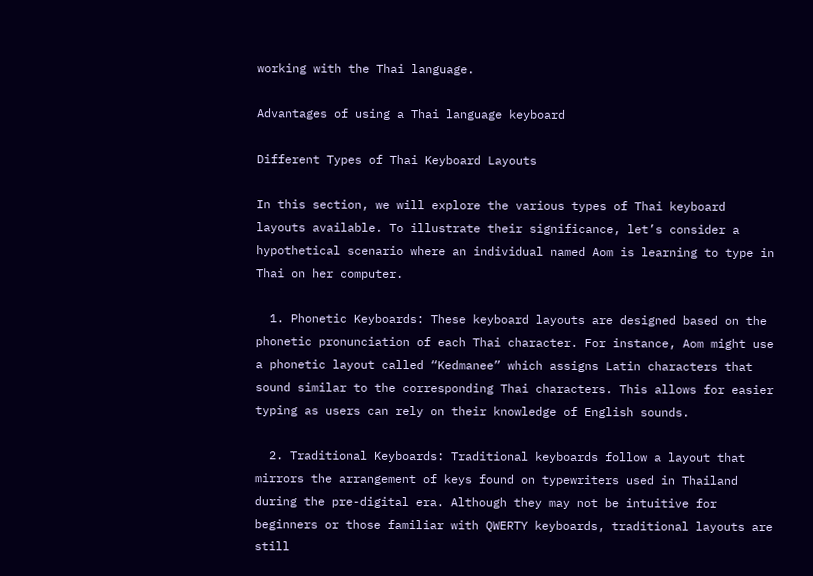working with the Thai language.

Advantages of using a Thai language keyboard

Different Types of Thai Keyboard Layouts

In this section, we will explore the various types of Thai keyboard layouts available. To illustrate their significance, let’s consider a hypothetical scenario where an individual named Aom is learning to type in Thai on her computer.

  1. Phonetic Keyboards: These keyboard layouts are designed based on the phonetic pronunciation of each Thai character. For instance, Aom might use a phonetic layout called “Kedmanee” which assigns Latin characters that sound similar to the corresponding Thai characters. This allows for easier typing as users can rely on their knowledge of English sounds.

  2. Traditional Keyboards: Traditional keyboards follow a layout that mirrors the arrangement of keys found on typewriters used in Thailand during the pre-digital era. Although they may not be intuitive for beginners or those familiar with QWERTY keyboards, traditional layouts are still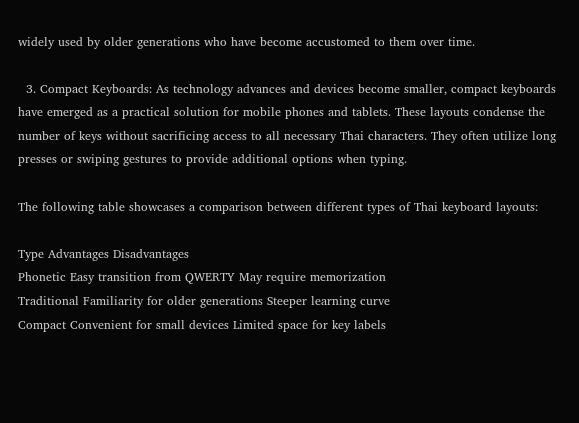widely used by older generations who have become accustomed to them over time.

  3. Compact Keyboards: As technology advances and devices become smaller, compact keyboards have emerged as a practical solution for mobile phones and tablets. These layouts condense the number of keys without sacrificing access to all necessary Thai characters. They often utilize long presses or swiping gestures to provide additional options when typing.

The following table showcases a comparison between different types of Thai keyboard layouts:

Type Advantages Disadvantages
Phonetic Easy transition from QWERTY May require memorization
Traditional Familiarity for older generations Steeper learning curve
Compact Convenient for small devices Limited space for key labels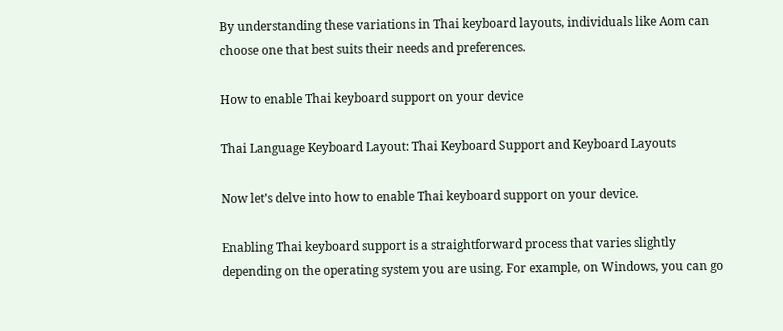By understanding these variations in Thai keyboard layouts, individuals like Aom can choose one that best suits their needs and preferences.

How to enable Thai keyboard support on your device

Thai Language Keyboard Layout: Thai Keyboard Support and Keyboard Layouts

Now let’s delve into how to enable Thai keyboard support on your device.

Enabling Thai keyboard support is a straightforward process that varies slightly depending on the operating system you are using. For example, on Windows, you can go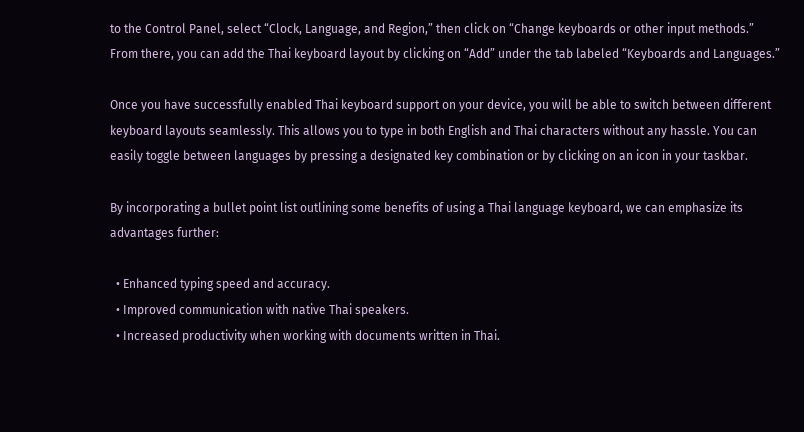to the Control Panel, select “Clock, Language, and Region,” then click on “Change keyboards or other input methods.” From there, you can add the Thai keyboard layout by clicking on “Add” under the tab labeled “Keyboards and Languages.”

Once you have successfully enabled Thai keyboard support on your device, you will be able to switch between different keyboard layouts seamlessly. This allows you to type in both English and Thai characters without any hassle. You can easily toggle between languages by pressing a designated key combination or by clicking on an icon in your taskbar.

By incorporating a bullet point list outlining some benefits of using a Thai language keyboard, we can emphasize its advantages further:

  • Enhanced typing speed and accuracy.
  • Improved communication with native Thai speakers.
  • Increased productivity when working with documents written in Thai.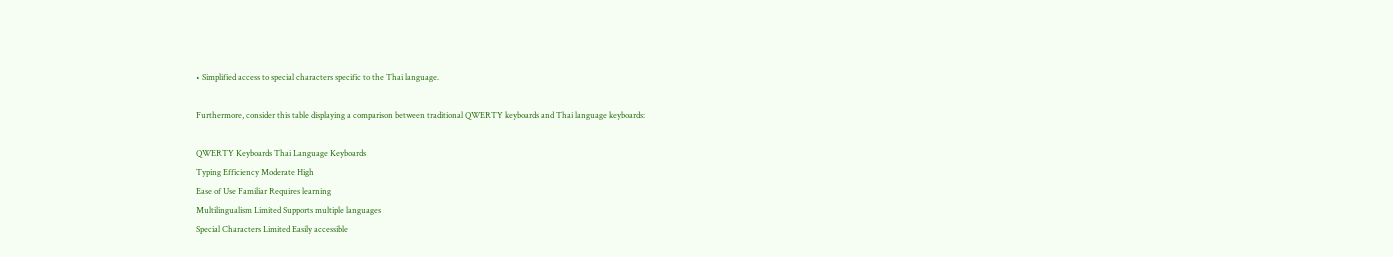• Simplified access to special characters specific to the Thai language.

Furthermore, consider this table displaying a comparison between traditional QWERTY keyboards and Thai language keyboards:

QWERTY Keyboards Thai Language Keyboards
Typing Efficiency Moderate High
Ease of Use Familiar Requires learning
Multilingualism Limited Supports multiple languages
Special Characters Limited Easily accessible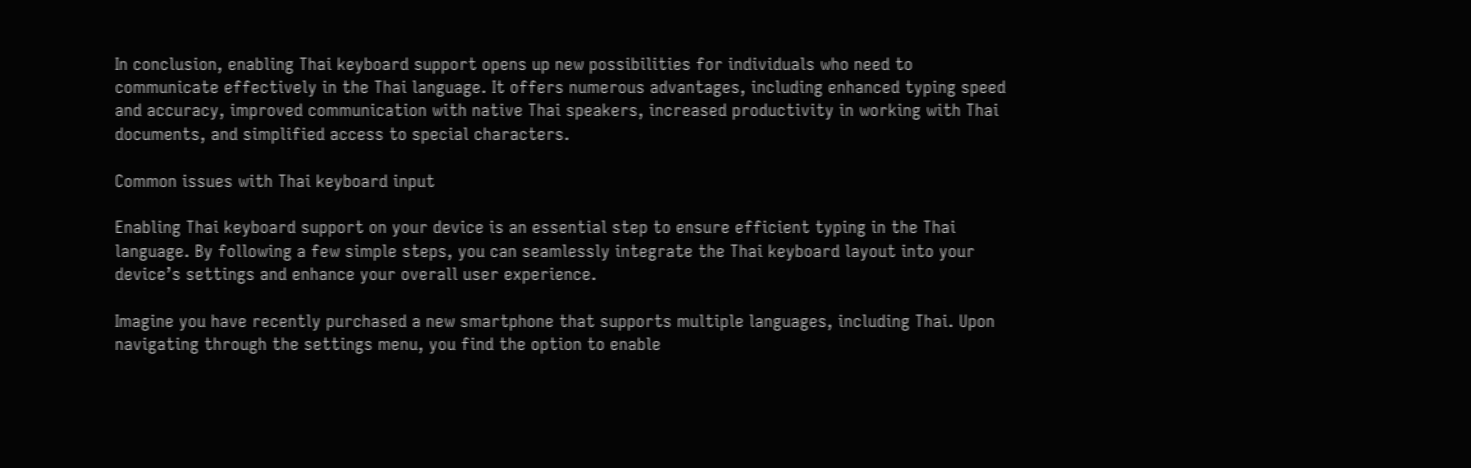In conclusion, enabling Thai keyboard support opens up new possibilities for individuals who need to communicate effectively in the Thai language. It offers numerous advantages, including enhanced typing speed and accuracy, improved communication with native Thai speakers, increased productivity in working with Thai documents, and simplified access to special characters.

Common issues with Thai keyboard input

Enabling Thai keyboard support on your device is an essential step to ensure efficient typing in the Thai language. By following a few simple steps, you can seamlessly integrate the Thai keyboard layout into your device’s settings and enhance your overall user experience.

Imagine you have recently purchased a new smartphone that supports multiple languages, including Thai. Upon navigating through the settings menu, you find the option to enable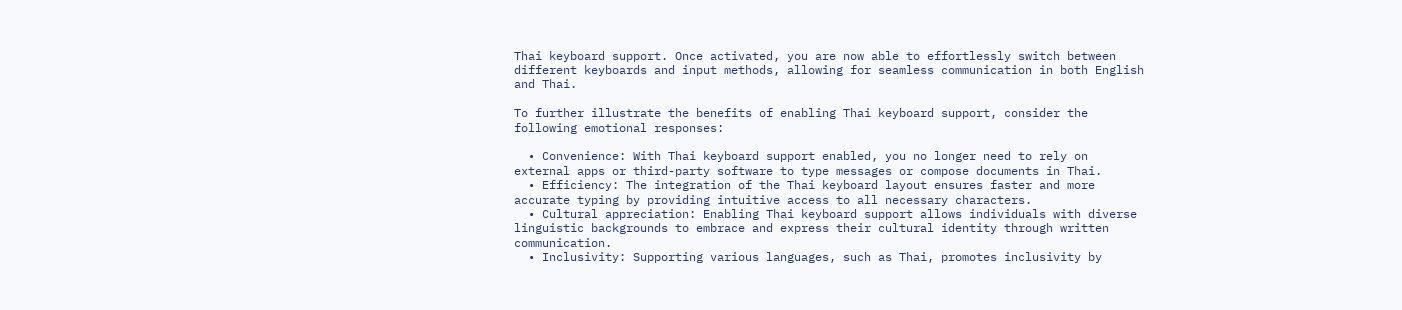Thai keyboard support. Once activated, you are now able to effortlessly switch between different keyboards and input methods, allowing for seamless communication in both English and Thai.

To further illustrate the benefits of enabling Thai keyboard support, consider the following emotional responses:

  • Convenience: With Thai keyboard support enabled, you no longer need to rely on external apps or third-party software to type messages or compose documents in Thai.
  • Efficiency: The integration of the Thai keyboard layout ensures faster and more accurate typing by providing intuitive access to all necessary characters.
  • Cultural appreciation: Enabling Thai keyboard support allows individuals with diverse linguistic backgrounds to embrace and express their cultural identity through written communication.
  • Inclusivity: Supporting various languages, such as Thai, promotes inclusivity by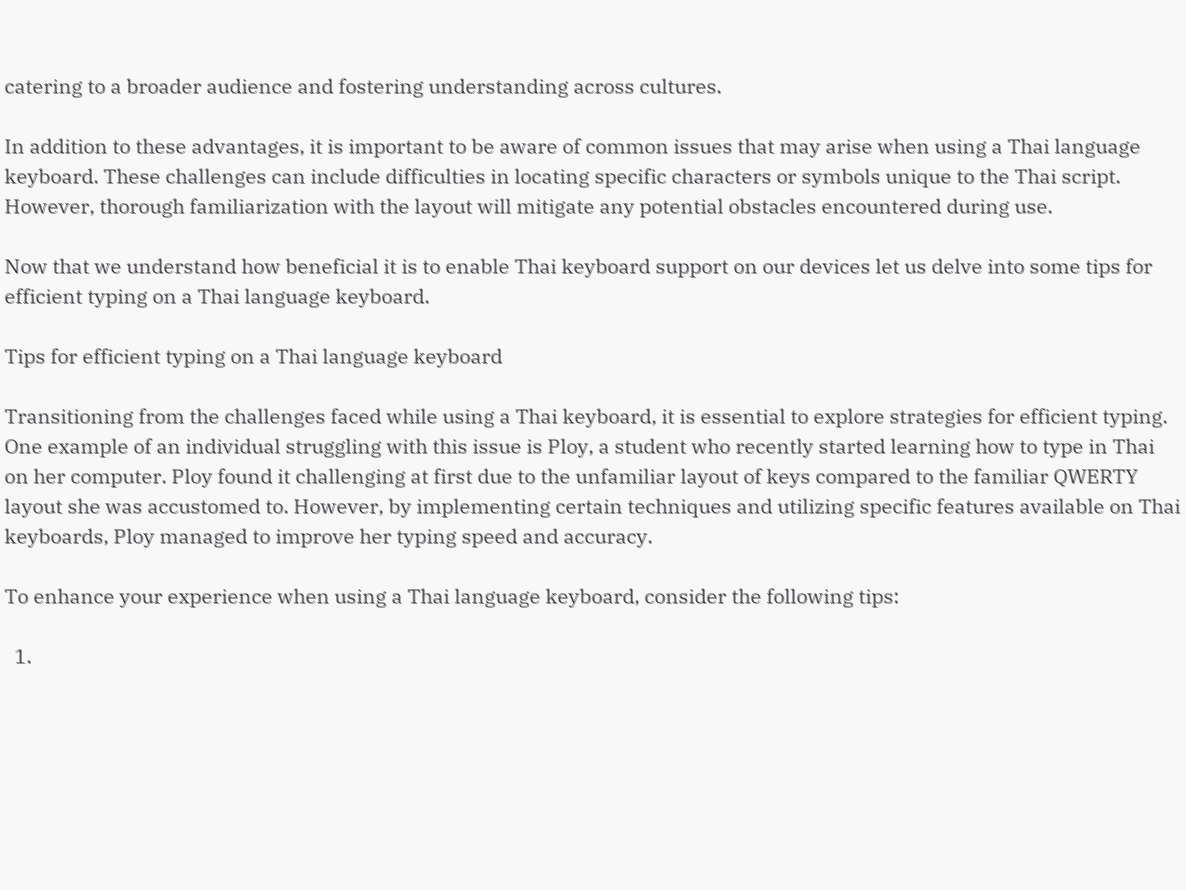catering to a broader audience and fostering understanding across cultures.

In addition to these advantages, it is important to be aware of common issues that may arise when using a Thai language keyboard. These challenges can include difficulties in locating specific characters or symbols unique to the Thai script. However, thorough familiarization with the layout will mitigate any potential obstacles encountered during use.

Now that we understand how beneficial it is to enable Thai keyboard support on our devices let us delve into some tips for efficient typing on a Thai language keyboard.

Tips for efficient typing on a Thai language keyboard

Transitioning from the challenges faced while using a Thai keyboard, it is essential to explore strategies for efficient typing. One example of an individual struggling with this issue is Ploy, a student who recently started learning how to type in Thai on her computer. Ploy found it challenging at first due to the unfamiliar layout of keys compared to the familiar QWERTY layout she was accustomed to. However, by implementing certain techniques and utilizing specific features available on Thai keyboards, Ploy managed to improve her typing speed and accuracy.

To enhance your experience when using a Thai language keyboard, consider the following tips:

  1.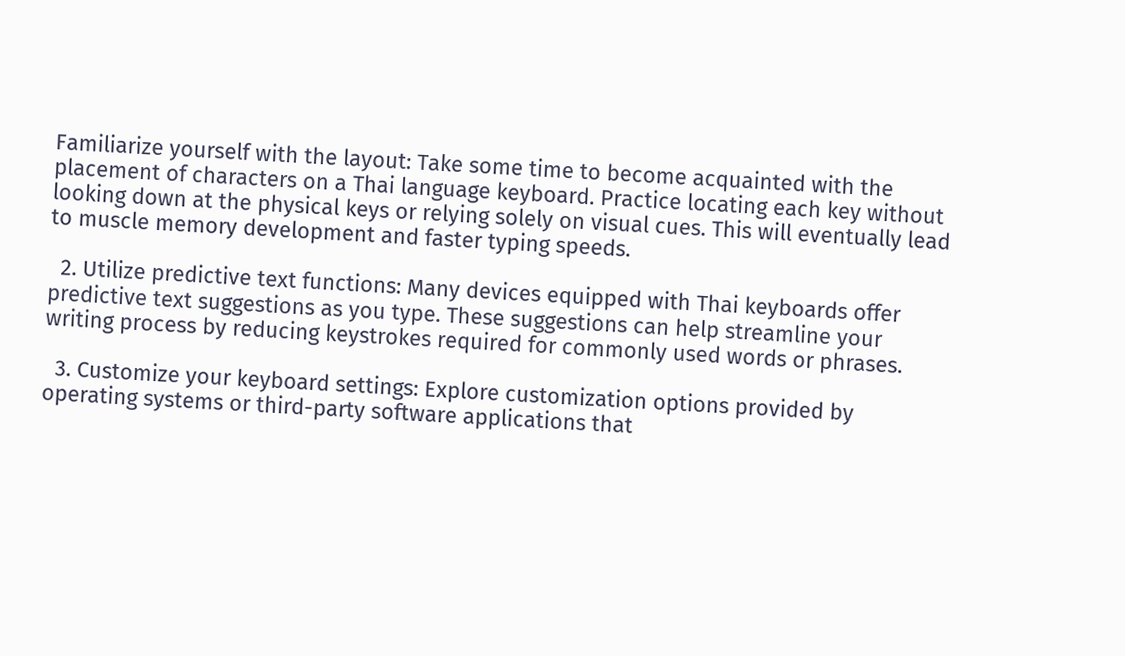Familiarize yourself with the layout: Take some time to become acquainted with the placement of characters on a Thai language keyboard. Practice locating each key without looking down at the physical keys or relying solely on visual cues. This will eventually lead to muscle memory development and faster typing speeds.

  2. Utilize predictive text functions: Many devices equipped with Thai keyboards offer predictive text suggestions as you type. These suggestions can help streamline your writing process by reducing keystrokes required for commonly used words or phrases.

  3. Customize your keyboard settings: Explore customization options provided by operating systems or third-party software applications that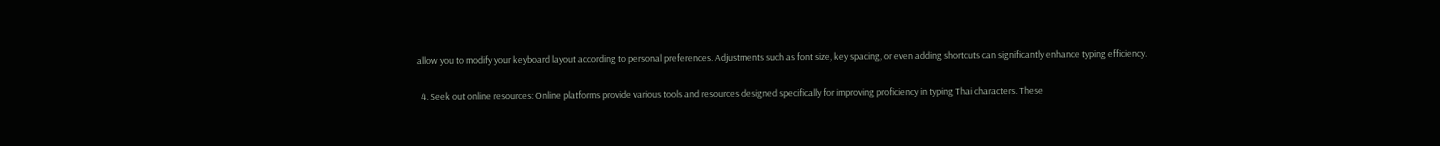allow you to modify your keyboard layout according to personal preferences. Adjustments such as font size, key spacing, or even adding shortcuts can significantly enhance typing efficiency.

  4. Seek out online resources: Online platforms provide various tools and resources designed specifically for improving proficiency in typing Thai characters. These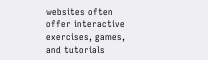websites often offer interactive exercises, games, and tutorials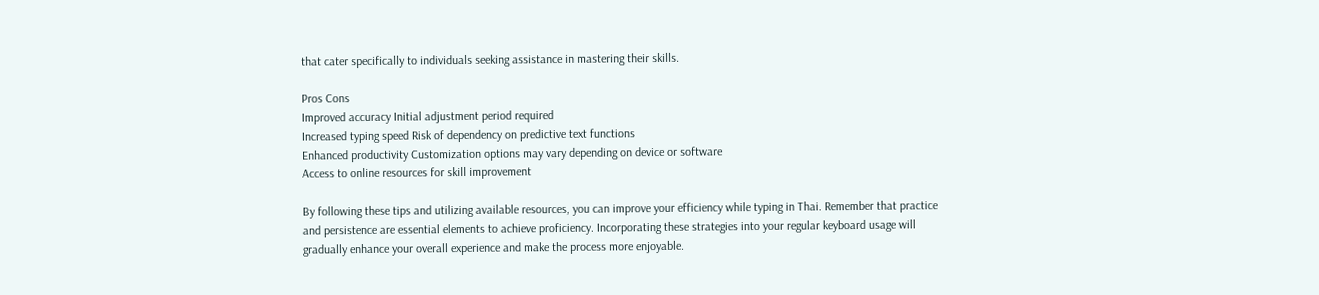that cater specifically to individuals seeking assistance in mastering their skills.

Pros Cons
Improved accuracy Initial adjustment period required
Increased typing speed Risk of dependency on predictive text functions
Enhanced productivity Customization options may vary depending on device or software
Access to online resources for skill improvement

By following these tips and utilizing available resources, you can improve your efficiency while typing in Thai. Remember that practice and persistence are essential elements to achieve proficiency. Incorporating these strategies into your regular keyboard usage will gradually enhance your overall experience and make the process more enjoyable.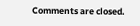Comments are closed.